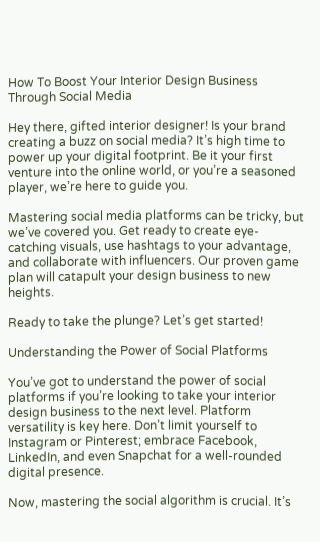How To Boost Your Interior Design Business Through Social Media

Hey there, gifted interior designer! Is your brand creating a buzz on social media? It’s high time to power up your digital footprint. Be it your first venture into the online world, or you’re a seasoned player, we’re here to guide you.

Mastering social media platforms can be tricky, but we’ve covered you. Get ready to create eye-catching visuals, use hashtags to your advantage, and collaborate with influencers. Our proven game plan will catapult your design business to new heights.

Ready to take the plunge? Let’s get started!

Understanding the Power of Social Platforms

You’ve got to understand the power of social platforms if you’re looking to take your interior design business to the next level. Platform versatility is key here. Don’t limit yourself to Instagram or Pinterest; embrace Facebook, LinkedIn, and even Snapchat for a well-rounded digital presence.

Now, mastering the social algorithm is crucial. It’s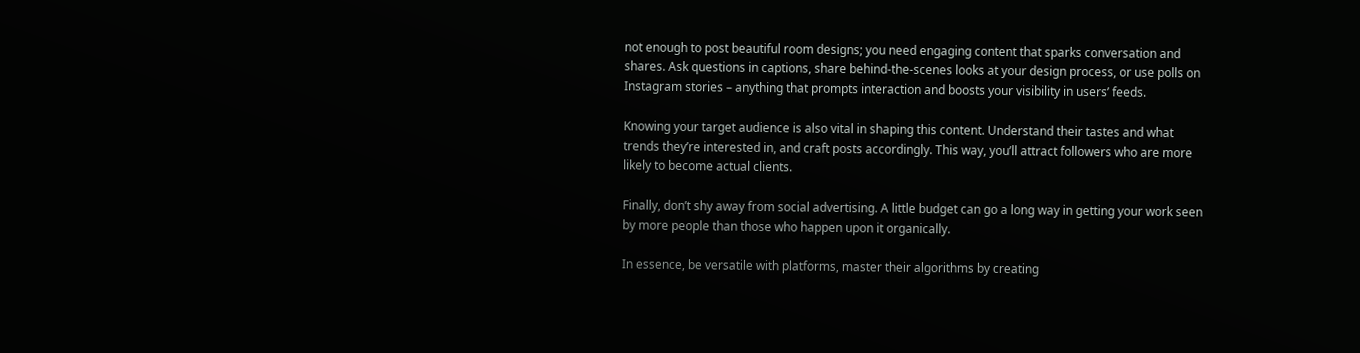not enough to post beautiful room designs; you need engaging content that sparks conversation and shares. Ask questions in captions, share behind-the-scenes looks at your design process, or use polls on Instagram stories – anything that prompts interaction and boosts your visibility in users’ feeds.

Knowing your target audience is also vital in shaping this content. Understand their tastes and what trends they’re interested in, and craft posts accordingly. This way, you’ll attract followers who are more likely to become actual clients.

Finally, don’t shy away from social advertising. A little budget can go a long way in getting your work seen by more people than those who happen upon it organically.

In essence, be versatile with platforms, master their algorithms by creating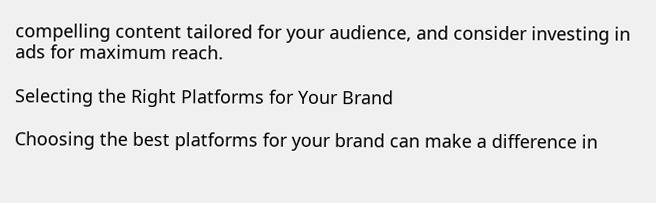compelling content tailored for your audience, and consider investing in ads for maximum reach.

Selecting the Right Platforms for Your Brand

Choosing the best platforms for your brand can make a difference in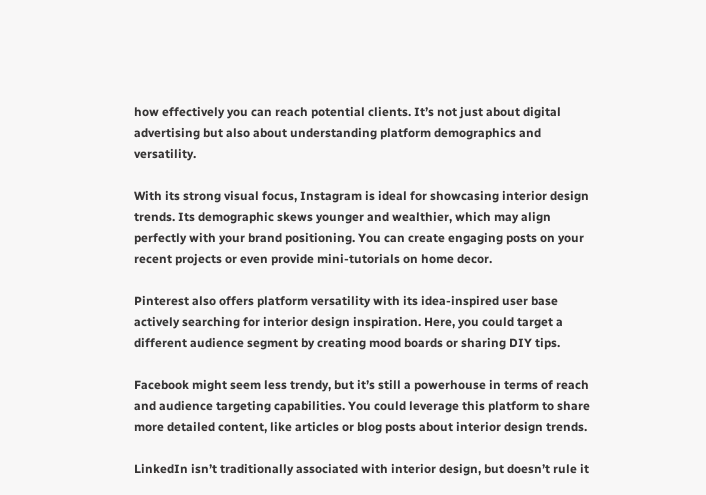how effectively you can reach potential clients. It’s not just about digital advertising but also about understanding platform demographics and versatility.

With its strong visual focus, Instagram is ideal for showcasing interior design trends. Its demographic skews younger and wealthier, which may align perfectly with your brand positioning. You can create engaging posts on your recent projects or even provide mini-tutorials on home decor.

Pinterest also offers platform versatility with its idea-inspired user base actively searching for interior design inspiration. Here, you could target a different audience segment by creating mood boards or sharing DIY tips.

Facebook might seem less trendy, but it’s still a powerhouse in terms of reach and audience targeting capabilities. You could leverage this platform to share more detailed content, like articles or blog posts about interior design trends.

LinkedIn isn’t traditionally associated with interior design, but doesn’t rule it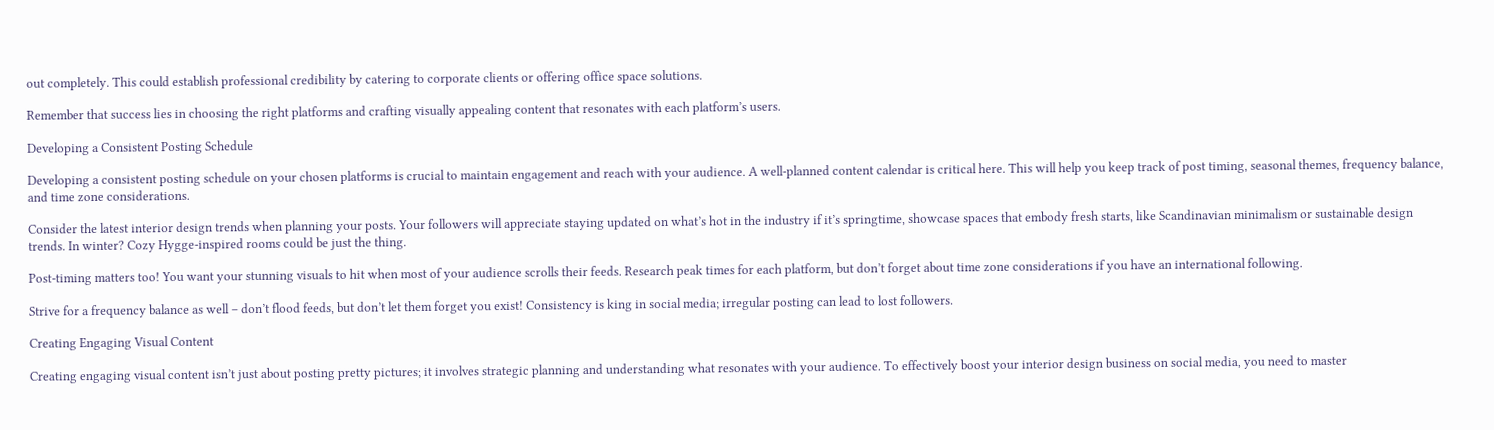out completely. This could establish professional credibility by catering to corporate clients or offering office space solutions.

Remember that success lies in choosing the right platforms and crafting visually appealing content that resonates with each platform’s users.

Developing a Consistent Posting Schedule

Developing a consistent posting schedule on your chosen platforms is crucial to maintain engagement and reach with your audience. A well-planned content calendar is critical here. This will help you keep track of post timing, seasonal themes, frequency balance, and time zone considerations.

Consider the latest interior design trends when planning your posts. Your followers will appreciate staying updated on what’s hot in the industry if it’s springtime, showcase spaces that embody fresh starts, like Scandinavian minimalism or sustainable design trends. In winter? Cozy Hygge-inspired rooms could be just the thing.

Post-timing matters too! You want your stunning visuals to hit when most of your audience scrolls their feeds. Research peak times for each platform, but don’t forget about time zone considerations if you have an international following.

Strive for a frequency balance as well – don’t flood feeds, but don’t let them forget you exist! Consistency is king in social media; irregular posting can lead to lost followers.

Creating Engaging Visual Content

Creating engaging visual content isn’t just about posting pretty pictures; it involves strategic planning and understanding what resonates with your audience. To effectively boost your interior design business on social media, you need to master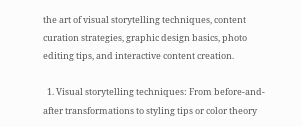the art of visual storytelling techniques, content curation strategies, graphic design basics, photo editing tips, and interactive content creation.

  1. Visual storytelling techniques: From before-and-after transformations to styling tips or color theory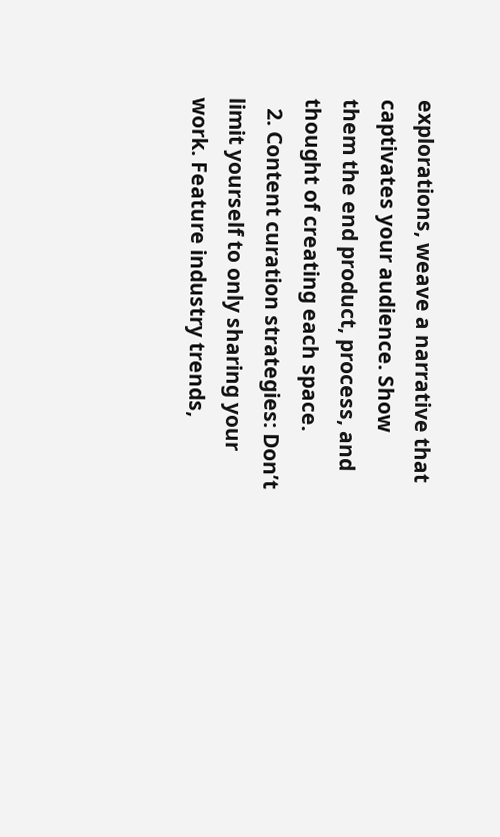explorations, weave a narrative that captivates your audience. Show them the end product, process, and thought of creating each space.
  2. Content curation strategies: Don’t limit yourself to only sharing your work. Feature industry trends,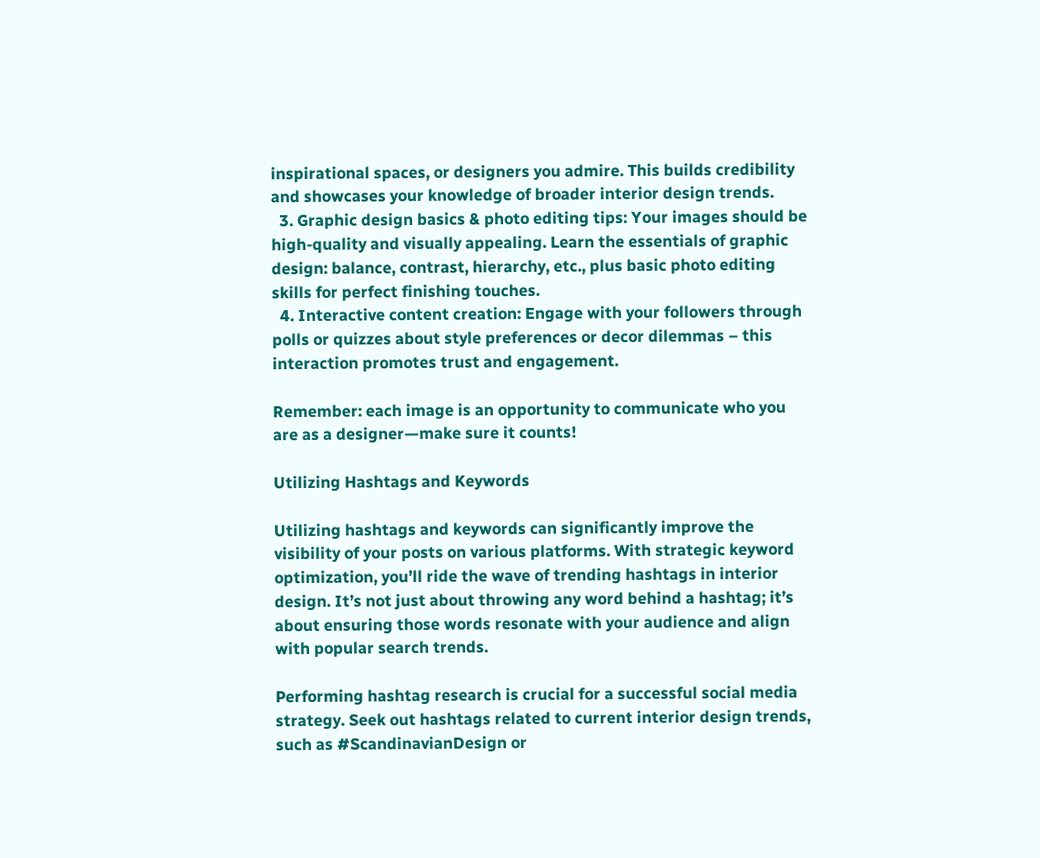inspirational spaces, or designers you admire. This builds credibility and showcases your knowledge of broader interior design trends.
  3. Graphic design basics & photo editing tips: Your images should be high-quality and visually appealing. Learn the essentials of graphic design: balance, contrast, hierarchy, etc., plus basic photo editing skills for perfect finishing touches.
  4. Interactive content creation: Engage with your followers through polls or quizzes about style preferences or decor dilemmas – this interaction promotes trust and engagement.

Remember: each image is an opportunity to communicate who you are as a designer—make sure it counts!

Utilizing Hashtags and Keywords

Utilizing hashtags and keywords can significantly improve the visibility of your posts on various platforms. With strategic keyword optimization, you’ll ride the wave of trending hashtags in interior design. It’s not just about throwing any word behind a hashtag; it’s about ensuring those words resonate with your audience and align with popular search trends.

Performing hashtag research is crucial for a successful social media strategy. Seek out hashtags related to current interior design trends, such as #ScandinavianDesign or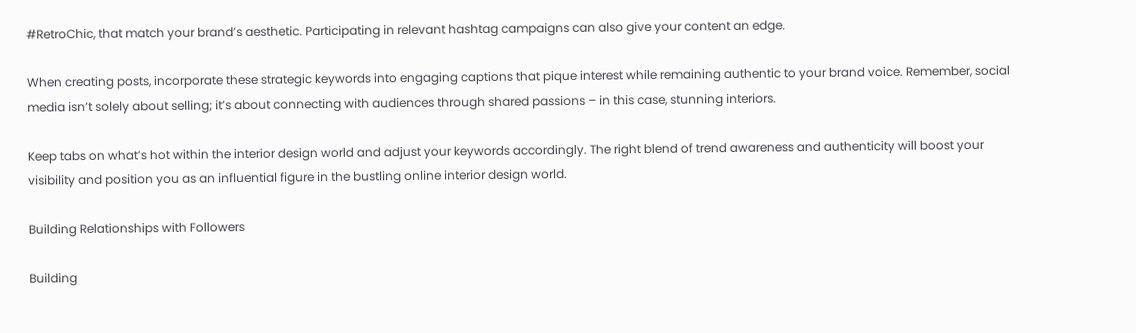#RetroChic, that match your brand’s aesthetic. Participating in relevant hashtag campaigns can also give your content an edge.

When creating posts, incorporate these strategic keywords into engaging captions that pique interest while remaining authentic to your brand voice. Remember, social media isn’t solely about selling; it’s about connecting with audiences through shared passions – in this case, stunning interiors.

Keep tabs on what’s hot within the interior design world and adjust your keywords accordingly. The right blend of trend awareness and authenticity will boost your visibility and position you as an influential figure in the bustling online interior design world.

Building Relationships with Followers

Building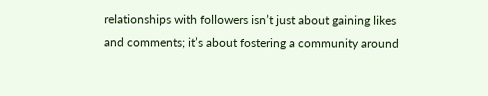relationships with followers isn’t just about gaining likes and comments; it’s about fostering a community around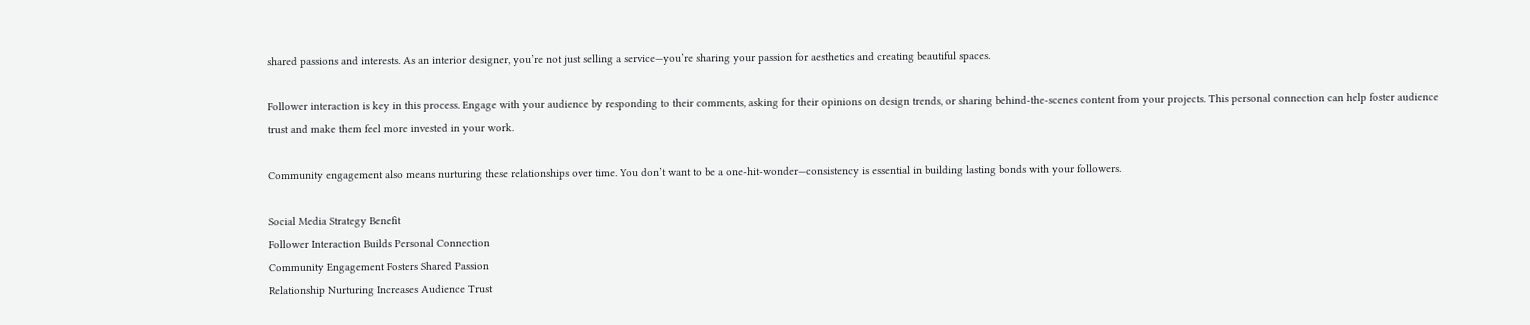shared passions and interests. As an interior designer, you’re not just selling a service—you’re sharing your passion for aesthetics and creating beautiful spaces.

Follower interaction is key in this process. Engage with your audience by responding to their comments, asking for their opinions on design trends, or sharing behind-the-scenes content from your projects. This personal connection can help foster audience trust and make them feel more invested in your work.

Community engagement also means nurturing these relationships over time. You don’t want to be a one-hit-wonder—consistency is essential in building lasting bonds with your followers.

Social Media Strategy Benefit
Follower Interaction Builds Personal Connection
Community Engagement Fosters Shared Passion
Relationship Nurturing Increases Audience Trust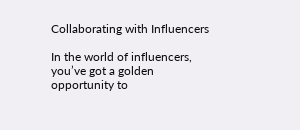Collaborating with Influencers

In the world of influencers, you’ve got a golden opportunity to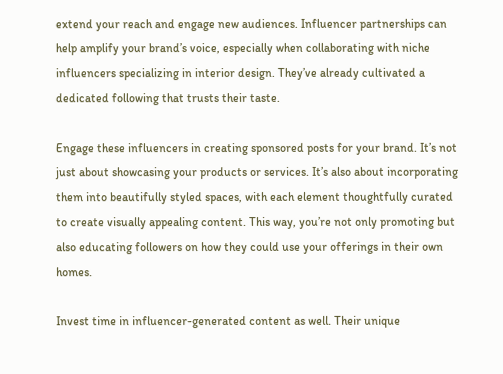extend your reach and engage new audiences. Influencer partnerships can help amplify your brand’s voice, especially when collaborating with niche influencers specializing in interior design. They’ve already cultivated a dedicated following that trusts their taste.

Engage these influencers in creating sponsored posts for your brand. It’s not just about showcasing your products or services. It’s also about incorporating them into beautifully styled spaces, with each element thoughtfully curated to create visually appealing content. This way, you’re not only promoting but also educating followers on how they could use your offerings in their own homes.

Invest time in influencer-generated content as well. Their unique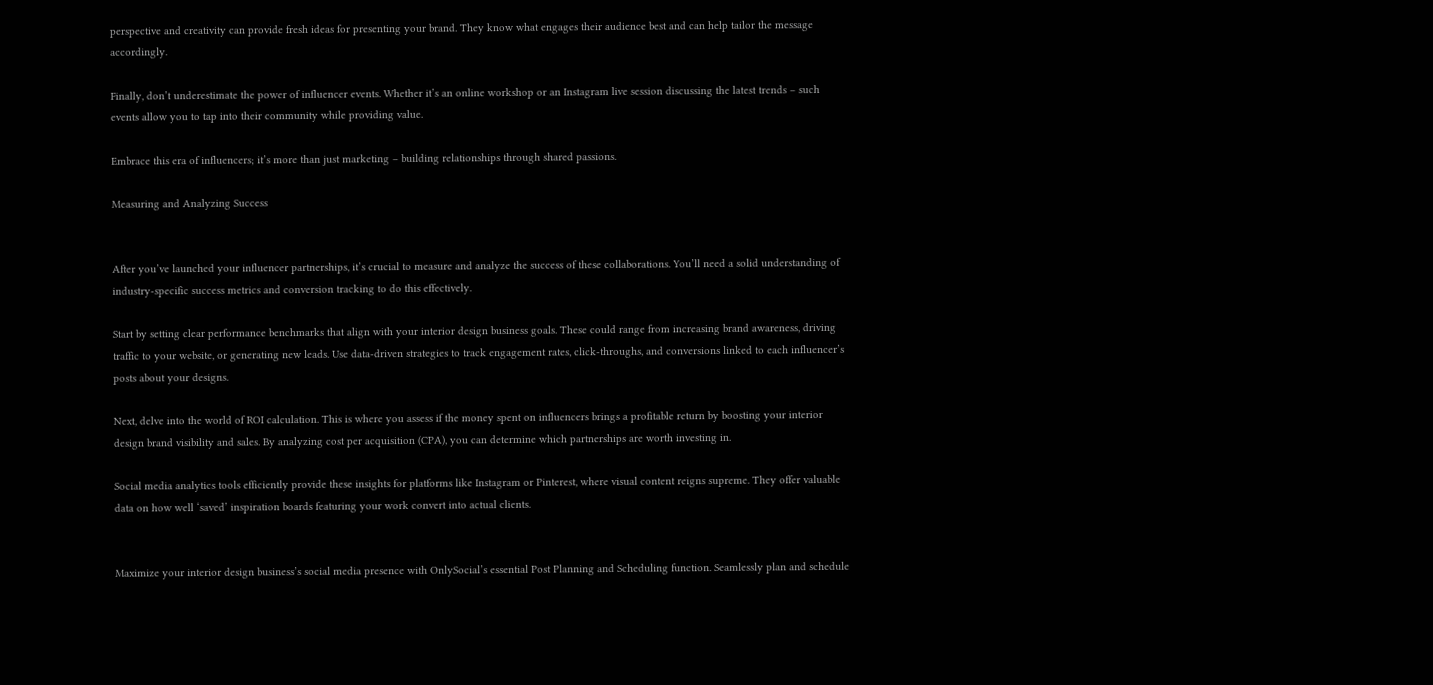perspective and creativity can provide fresh ideas for presenting your brand. They know what engages their audience best and can help tailor the message accordingly.

Finally, don’t underestimate the power of influencer events. Whether it’s an online workshop or an Instagram live session discussing the latest trends – such events allow you to tap into their community while providing value.

Embrace this era of influencers; it’s more than just marketing – building relationships through shared passions.

Measuring and Analyzing Success


After you’ve launched your influencer partnerships, it’s crucial to measure and analyze the success of these collaborations. You’ll need a solid understanding of industry-specific success metrics and conversion tracking to do this effectively.

Start by setting clear performance benchmarks that align with your interior design business goals. These could range from increasing brand awareness, driving traffic to your website, or generating new leads. Use data-driven strategies to track engagement rates, click-throughs, and conversions linked to each influencer’s posts about your designs.

Next, delve into the world of ROI calculation. This is where you assess if the money spent on influencers brings a profitable return by boosting your interior design brand visibility and sales. By analyzing cost per acquisition (CPA), you can determine which partnerships are worth investing in.

Social media analytics tools efficiently provide these insights for platforms like Instagram or Pinterest, where visual content reigns supreme. They offer valuable data on how well ‘saved’ inspiration boards featuring your work convert into actual clients.


Maximize your interior design business’s social media presence with OnlySocial’s essential Post Planning and Scheduling function. Seamlessly plan and schedule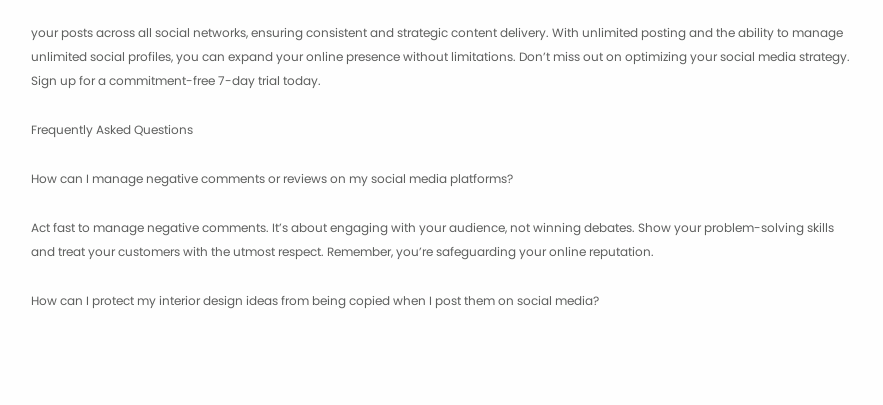your posts across all social networks, ensuring consistent and strategic content delivery. With unlimited posting and the ability to manage unlimited social profiles, you can expand your online presence without limitations. Don’t miss out on optimizing your social media strategy. Sign up for a commitment-free 7-day trial today.

Frequently Asked Questions

How can I manage negative comments or reviews on my social media platforms?

Act fast to manage negative comments. It’s about engaging with your audience, not winning debates. Show your problem-solving skills and treat your customers with the utmost respect. Remember, you’re safeguarding your online reputation.

How can I protect my interior design ideas from being copied when I post them on social media?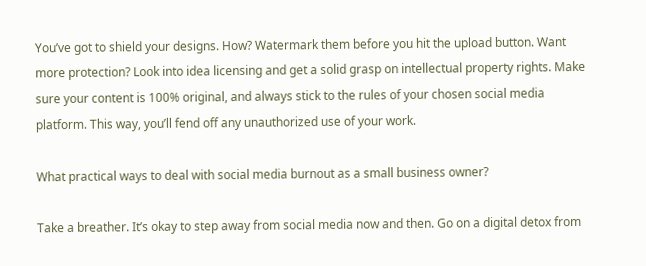You’ve got to shield your designs. How? Watermark them before you hit the upload button. Want more protection? Look into idea licensing and get a solid grasp on intellectual property rights. Make sure your content is 100% original, and always stick to the rules of your chosen social media platform. This way, you’ll fend off any unauthorized use of your work.

What practical ways to deal with social media burnout as a small business owner?

Take a breather. It’s okay to step away from social media now and then. Go on a digital detox from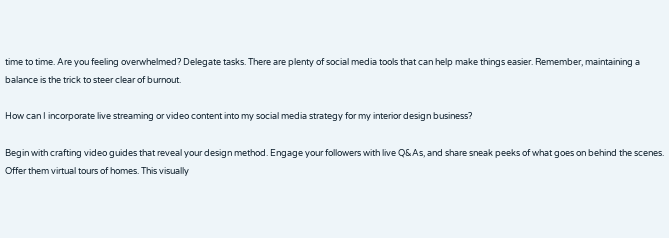time to time. Are you feeling overwhelmed? Delegate tasks. There are plenty of social media tools that can help make things easier. Remember, maintaining a balance is the trick to steer clear of burnout.

How can I incorporate live streaming or video content into my social media strategy for my interior design business?

Begin with crafting video guides that reveal your design method. Engage your followers with live Q&As, and share sneak peeks of what goes on behind the scenes. Offer them virtual tours of homes. This visually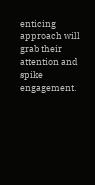enticing approach will grab their attention and spike engagement.